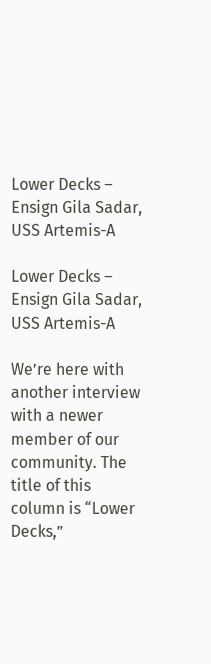Lower Decks – Ensign Gila Sadar, USS Artemis-A

Lower Decks – Ensign Gila Sadar, USS Artemis-A

We’re here with another interview with a newer member of our community. The title of this column is “Lower Decks,”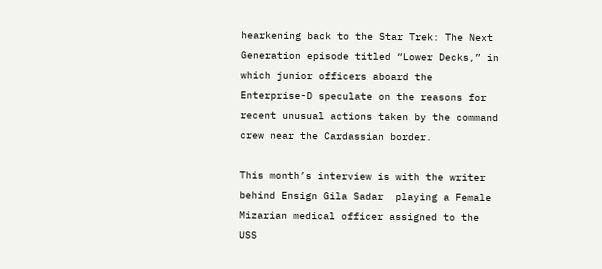hearkening back to the Star Trek: The Next Generation episode titled “Lower Decks,” in which junior officers aboard the Enterprise-D speculate on the reasons for recent unusual actions taken by the command crew near the Cardassian border.

This month’s interview is with the writer behind Ensign Gila Sadar  playing a Female Mizarian medical officer assigned to the USS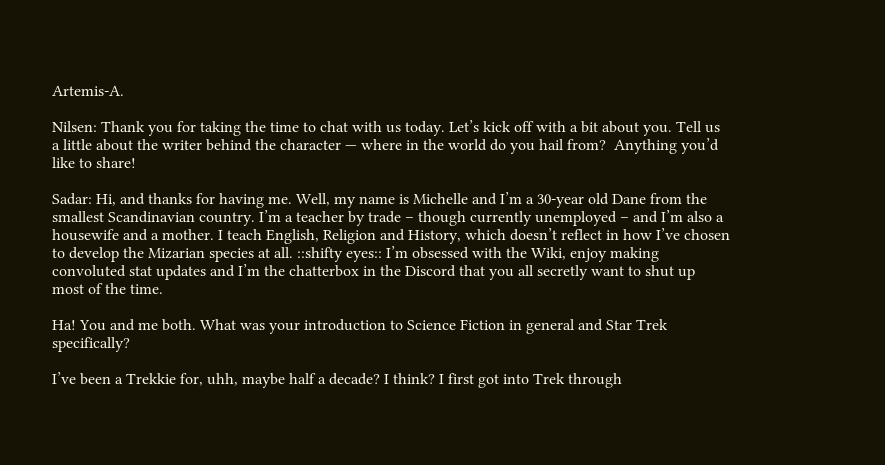Artemis-A.

Nilsen: Thank you for taking the time to chat with us today. Let’s kick off with a bit about you. Tell us a little about the writer behind the character — where in the world do you hail from?  Anything you’d like to share!

Sadar: Hi, and thanks for having me. Well, my name is Michelle and I’m a 30-year old Dane from the smallest Scandinavian country. I’m a teacher by trade – though currently unemployed – and I’m also a housewife and a mother. I teach English, Religion and History, which doesn’t reflect in how I’ve chosen to develop the Mizarian species at all. ::shifty eyes:: I’m obsessed with the Wiki, enjoy making convoluted stat updates and I’m the chatterbox in the Discord that you all secretly want to shut up most of the time.

Ha! You and me both. What was your introduction to Science Fiction in general and Star Trek specifically?

I’ve been a Trekkie for, uhh, maybe half a decade? I think? I first got into Trek through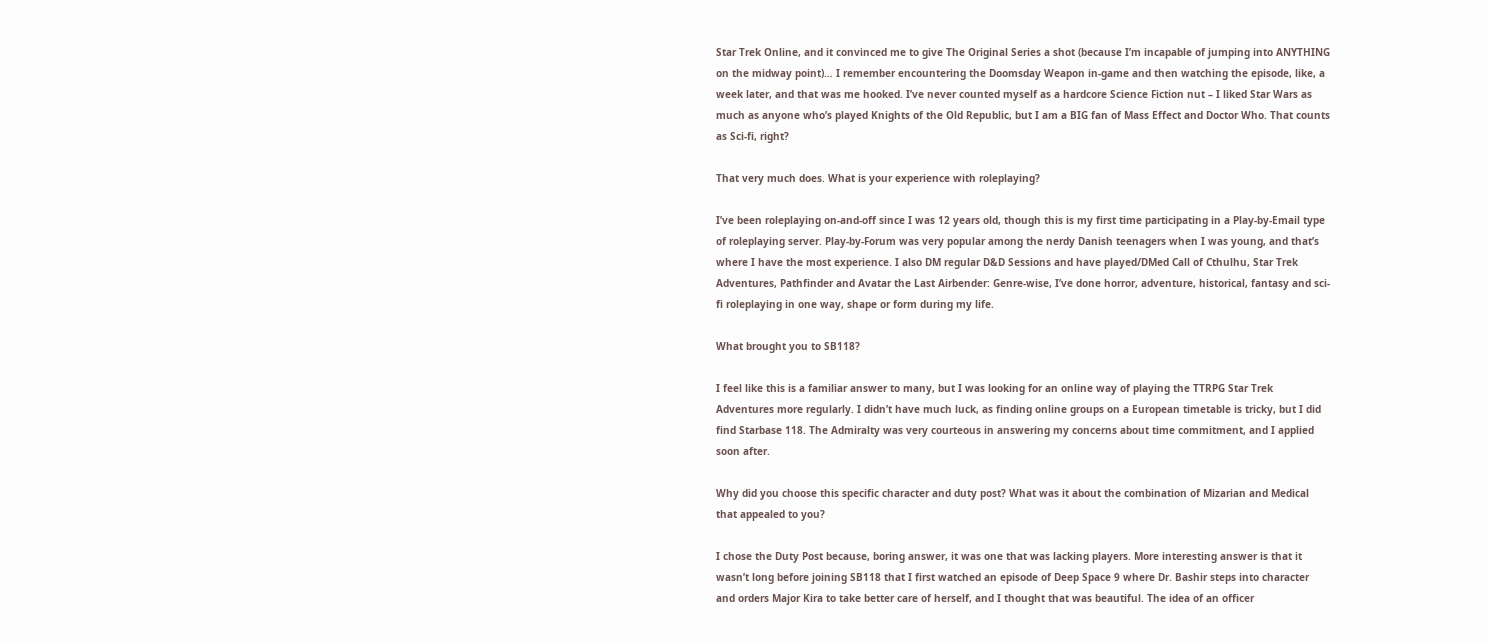Star Trek Online, and it convinced me to give The Original Series a shot (because I’m incapable of jumping into ANYTHING on the midway point)… I remember encountering the Doomsday Weapon in-game and then watching the episode, like, a week later, and that was me hooked. I’ve never counted myself as a hardcore Science Fiction nut – I liked Star Wars as much as anyone who’s played Knights of the Old Republic, but I am a BIG fan of Mass Effect and Doctor Who. That counts as Sci-fi, right?

That very much does. What is your experience with roleplaying?

I’ve been roleplaying on-and-off since I was 12 years old, though this is my first time participating in a Play-by-Email type of roleplaying server. Play-by-Forum was very popular among the nerdy Danish teenagers when I was young, and that’s where I have the most experience. I also DM regular D&D Sessions and have played/DMed Call of Cthulhu, Star Trek Adventures, Pathfinder and Avatar the Last Airbender: Genre-wise, I’ve done horror, adventure, historical, fantasy and sci-fi roleplaying in one way, shape or form during my life.

What brought you to SB118?

I feel like this is a familiar answer to many, but I was looking for an online way of playing the TTRPG Star Trek Adventures more regularly. I didn’t have much luck, as finding online groups on a European timetable is tricky, but I did find Starbase 118. The Admiralty was very courteous in answering my concerns about time commitment, and I applied soon after.

Why did you choose this specific character and duty post? What was it about the combination of Mizarian and Medical that appealed to you?

I chose the Duty Post because, boring answer, it was one that was lacking players. More interesting answer is that it wasn’t long before joining SB118 that I first watched an episode of Deep Space 9 where Dr. Bashir steps into character and orders Major Kira to take better care of herself, and I thought that was beautiful. The idea of an officer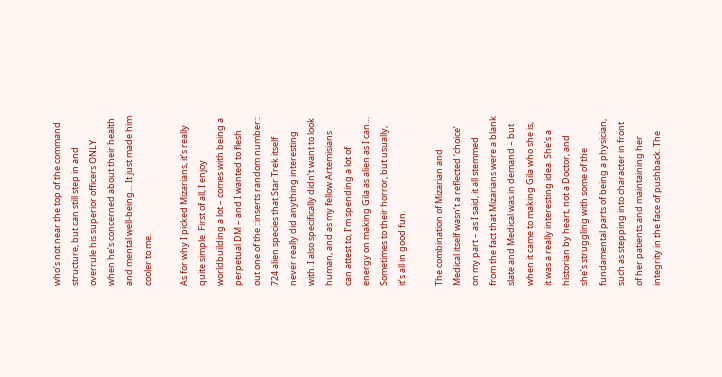who’s not near the top of the command structure, but can still step in and overrule his superior officers ONLY when he’s concerned about their health and mental well-being… It just made him cooler to me.

As for why I picked Mizarians, it’s really quite simple. First of all, I enjoy worldbuilding a lot – comes with being a perpetual DM – and I wanted to flesh out one of the ::inserts random number:: 724 alien species that Star Trek itself never really did anything interesting with. I also specifically didn’t want to look human, and as my fellow Artemisians can attest to, I’m spending a lot of energy on making Gila as alien as I can… Sometimes to their horror, but usually, it’s all in good fun.

The combination of Mizarian and Medical itself wasn’t a reflected ‘choice’ on my part – as I said, it all stemmed from the fact that Mizarians were a blank slate and Medical was in demand – but when it came to making Gila who she is, it was a really interesting idea. She’s a historian by heart, not a Doctor, and she’s struggling with some of the fundamental parts of being a physician, such as stepping into character in front of her patients and maintaining her integrity in the face of pushback. The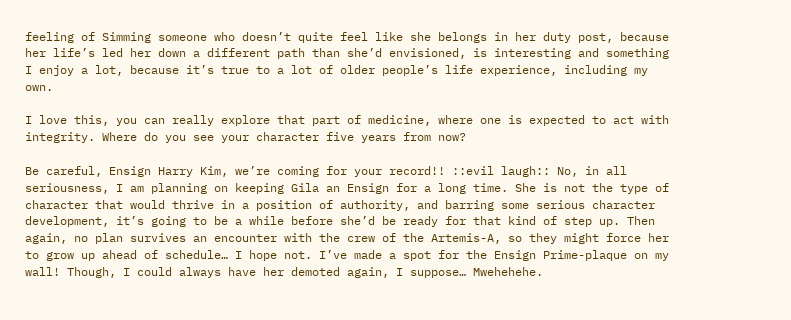feeling of Simming someone who doesn’t quite feel like she belongs in her duty post, because her life’s led her down a different path than she’d envisioned, is interesting and something I enjoy a lot, because it’s true to a lot of older people’s life experience, including my own.

I love this, you can really explore that part of medicine, where one is expected to act with integrity. Where do you see your character five years from now?

Be careful, Ensign Harry Kim, we’re coming for your record!! ::evil laugh:: No, in all seriousness, I am planning on keeping Gila an Ensign for a long time. She is not the type of character that would thrive in a position of authority, and barring some serious character development, it’s going to be a while before she’d be ready for that kind of step up. Then again, no plan survives an encounter with the crew of the Artemis-A, so they might force her to grow up ahead of schedule… I hope not. I’ve made a spot for the Ensign Prime-plaque on my wall! Though, I could always have her demoted again, I suppose… Mwehehehe.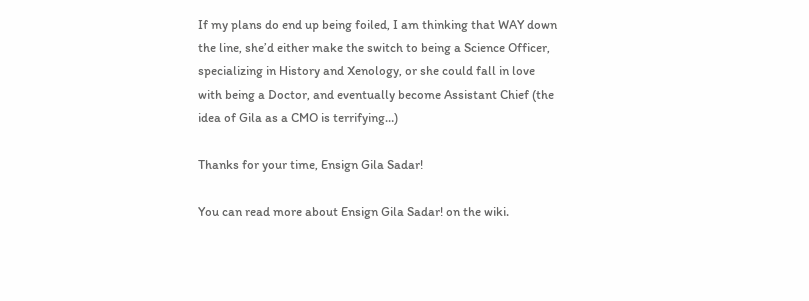If my plans do end up being foiled, I am thinking that WAY down the line, she’d either make the switch to being a Science Officer, specializing in History and Xenology, or she could fall in love with being a Doctor, and eventually become Assistant Chief (the idea of Gila as a CMO is terrifying…)

Thanks for your time, Ensign Gila Sadar!

You can read more about Ensign Gila Sadar! on the wiki.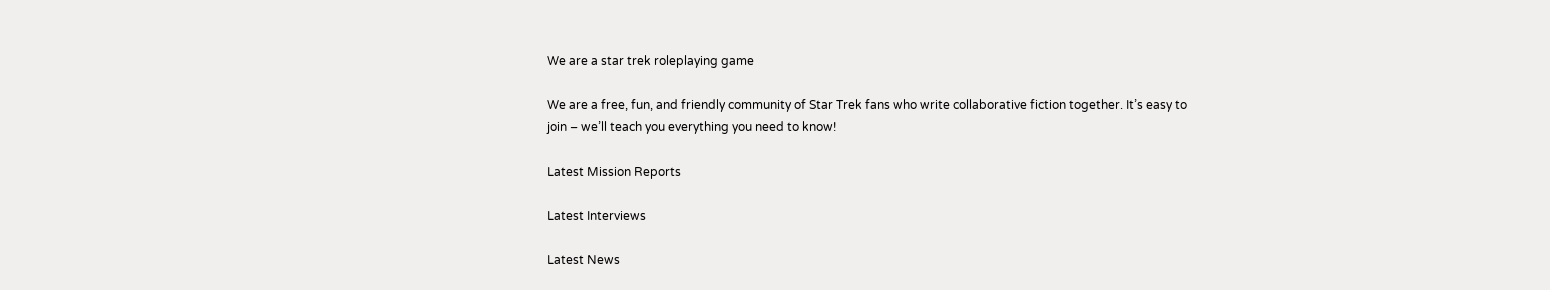We are a star trek roleplaying game

We are a free, fun, and friendly community of Star Trek fans who write collaborative fiction together. It’s easy to join – we’ll teach you everything you need to know!

Latest Mission Reports

Latest Interviews

Latest News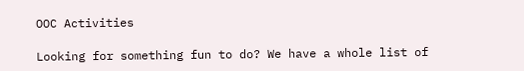OOC Activities

Looking for something fun to do? We have a whole list of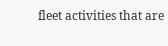fleet activities that are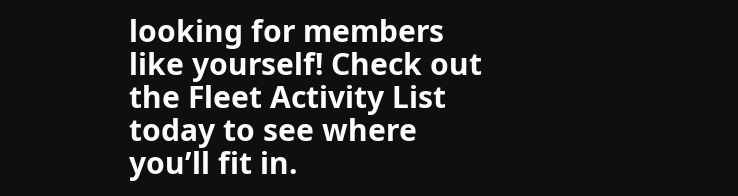looking for members like yourself! Check out the Fleet Activity List today to see where you’ll fit in.